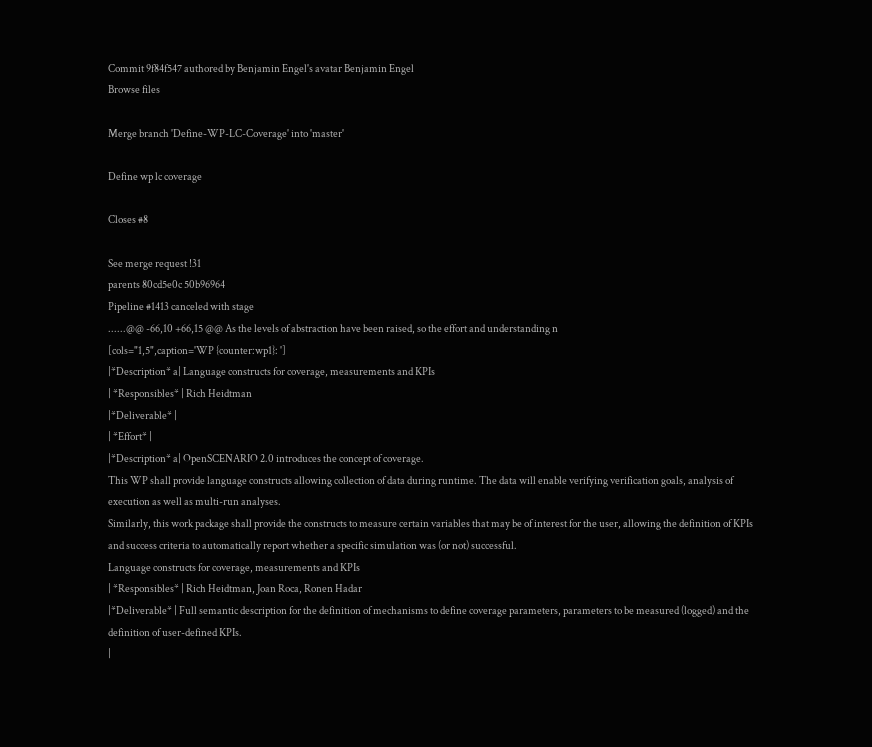Commit 9f84f547 authored by Benjamin Engel's avatar Benjamin Engel
Browse files

Merge branch 'Define-WP-LC-Coverage' into 'master'

Define wp lc coverage

Closes #8

See merge request !31
parents 80cd5e0c 50b96964
Pipeline #1413 canceled with stage
......@@ -66,10 +66,15 @@ As the levels of abstraction have been raised, so the effort and understanding n
[cols="1,5",caption='WP {counter:wp1}: ']
|*Description* a| Language constructs for coverage, measurements and KPIs
| *Responsibles* | Rich Heidtman
|*Deliverable* |
| *Effort* |
|*Description* a| OpenSCENARIO 2.0 introduces the concept of coverage.
This WP shall provide language constructs allowing collection of data during runtime. The data will enable verifying verification goals, analysis of execution as well as multi-run analyses.
Similarly, this work package shall provide the constructs to measure certain variables that may be of interest for the user, allowing the definition of KPIs and success criteria to automatically report whether a specific simulation was (or not) successful.
Language constructs for coverage, measurements and KPIs
| *Responsibles* | Rich Heidtman, Joan Roca, Ronen Hadar
|*Deliverable* | Full semantic description for the definition of mechanisms to define coverage parameters, parameters to be measured (logged) and the definition of user-defined KPIs.
|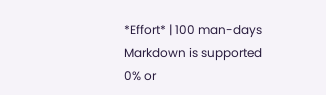*Effort* | 100 man-days
Markdown is supported
0% or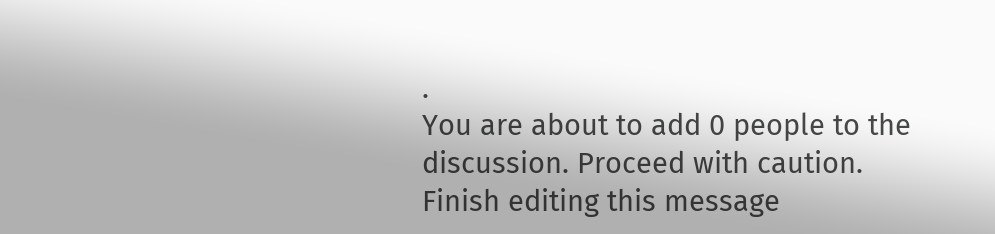.
You are about to add 0 people to the discussion. Proceed with caution.
Finish editing this message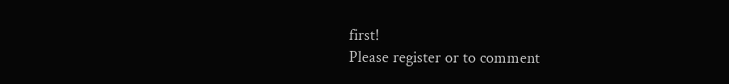first!
Please register or to comment